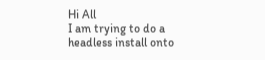Hi All
I am trying to do a headless install onto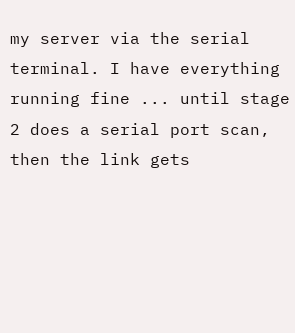my server via the serial terminal. I have everything running fine ... until stage 2 does a serial port scan, then the link gets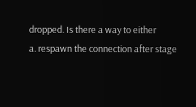dropped. Is there a way to either
a. respawn the connection after stage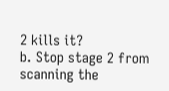2 kills it?
b. Stop stage 2 from scanning the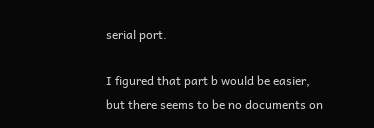serial port.

I figured that part b would be easier, but there seems to be no documents on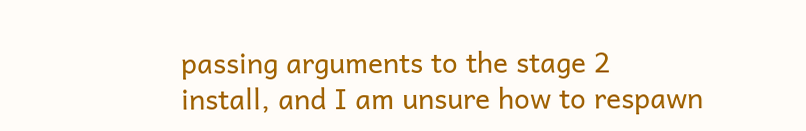passing arguments to the stage 2 install, and I am unsure how to respawn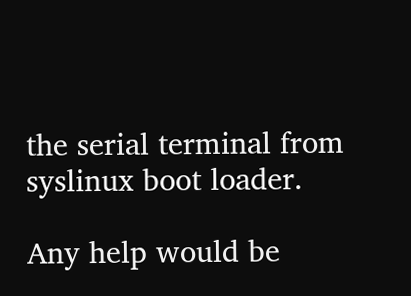the serial terminal from syslinux boot loader.

Any help would be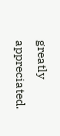greatly appreciated.